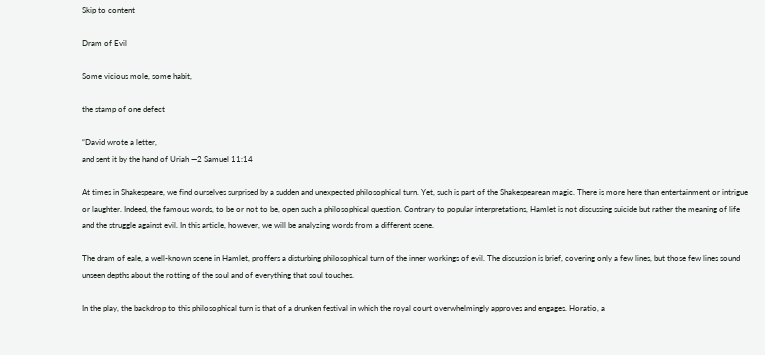Skip to content

Dram of Evil

Some vicious mole, some habit,

the stamp of one defect

“David wrote a letter,
and sent it by the hand of Uriah —2 Samuel 11:14

At times in Shakespeare, we find ourselves surprised by a sudden and unexpected philosophical turn. Yet, such is part of the Shakespearean magic. There is more here than entertainment or intrigue or laughter. Indeed, the famous words, to be or not to be, open such a philosophical question. Contrary to popular interpretations, Hamlet is not discussing suicide but rather the meaning of life and the struggle against evil. In this article, however, we will be analyzing words from a different scene.

The dram of eale, a well-known scene in Hamlet, proffers a disturbing philosophical turn of the inner workings of evil. The discussion is brief, covering only a few lines, but those few lines sound unseen depths about the rotting of the soul and of everything that soul touches.

In the play, the backdrop to this philosophical turn is that of a drunken festival in which the royal court overwhelmingly approves and engages. Horatio, a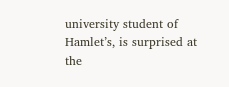university student of Hamlet’s, is surprised at the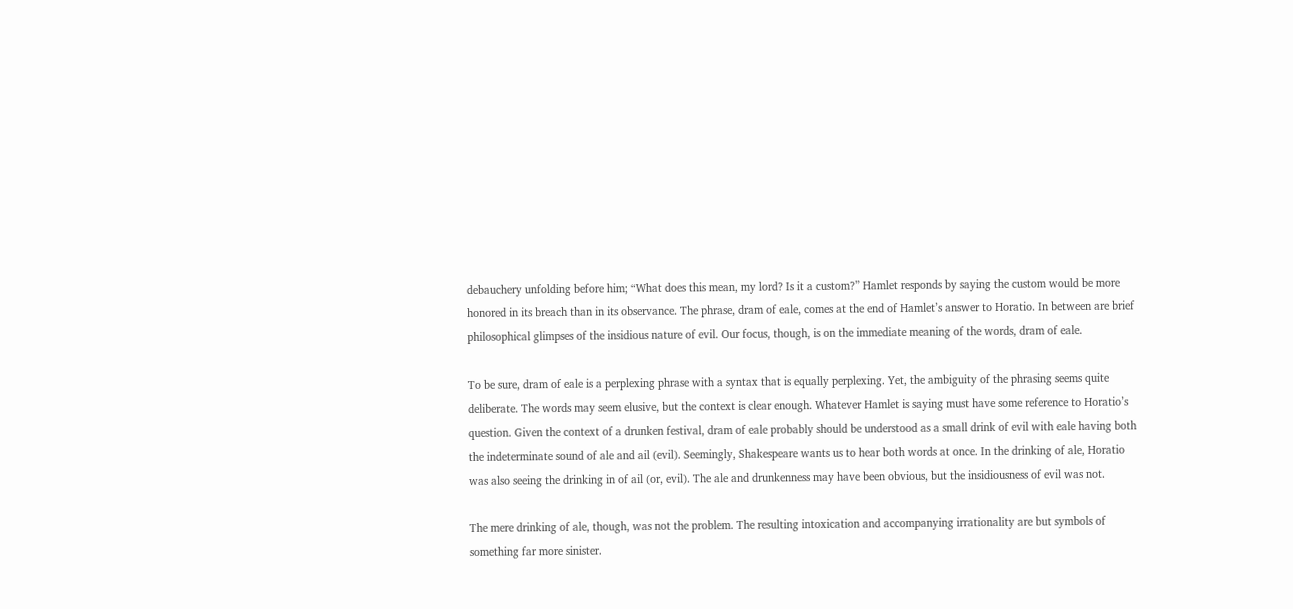debauchery unfolding before him; “What does this mean, my lord? Is it a custom?” Hamlet responds by saying the custom would be more honored in its breach than in its observance. The phrase, dram of eale, comes at the end of Hamlet’s answer to Horatio. In between are brief philosophical glimpses of the insidious nature of evil. Our focus, though, is on the immediate meaning of the words, dram of eale.

To be sure, dram of eale is a perplexing phrase with a syntax that is equally perplexing. Yet, the ambiguity of the phrasing seems quite deliberate. The words may seem elusive, but the context is clear enough. Whatever Hamlet is saying must have some reference to Horatio’s question. Given the context of a drunken festival, dram of eale probably should be understood as a small drink of evil with eale having both the indeterminate sound of ale and ail (evil). Seemingly, Shakespeare wants us to hear both words at once. In the drinking of ale, Horatio was also seeing the drinking in of ail (or, evil). The ale and drunkenness may have been obvious, but the insidiousness of evil was not.

The mere drinking of ale, though, was not the problem. The resulting intoxication and accompanying irrationality are but symbols of something far more sinister.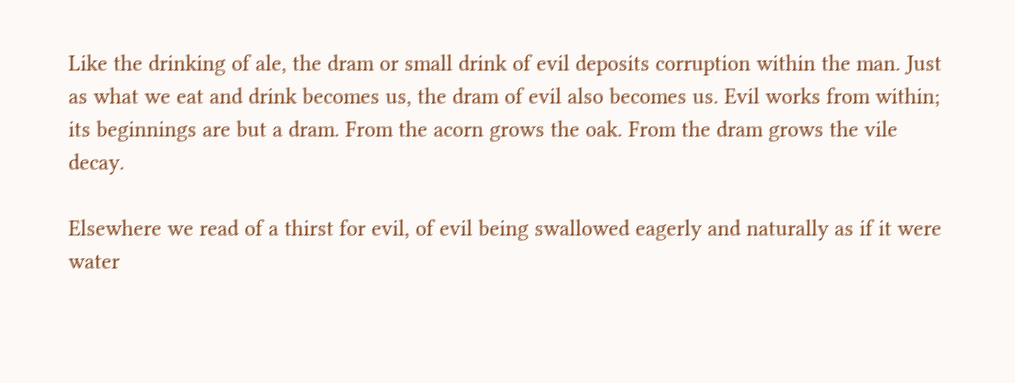Like the drinking of ale, the dram or small drink of evil deposits corruption within the man. Just as what we eat and drink becomes us, the dram of evil also becomes us. Evil works from within; its beginnings are but a dram. From the acorn grows the oak. From the dram grows the vile decay.

Elsewhere we read of a thirst for evil, of evil being swallowed eagerly and naturally as if it were water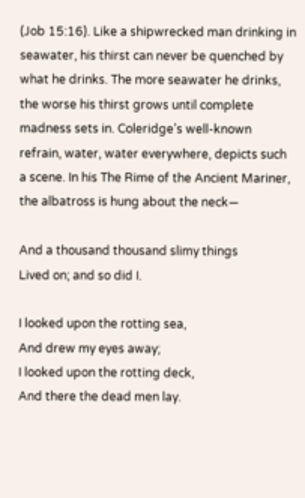(Job 15:16). Like a shipwrecked man drinking in seawater, his thirst can never be quenched by what he drinks. The more seawater he drinks, the worse his thirst grows until complete madness sets in. Coleridge’s well-known refrain, water, water everywhere, depicts such a scene. In his The Rime of the Ancient Mariner, the albatross is hung about the neck—

And a thousand thousand slimy things
Lived on; and so did I.

I looked upon the rotting sea,
And drew my eyes away;
I looked upon the rotting deck,
And there the dead men lay.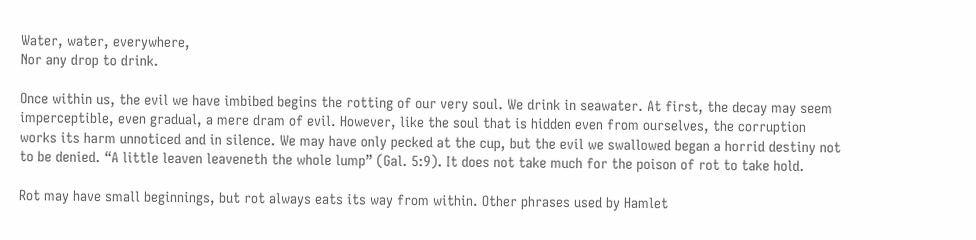Water, water, everywhere,
Nor any drop to drink.

Once within us, the evil we have imbibed begins the rotting of our very soul. We drink in seawater. At first, the decay may seem imperceptible, even gradual, a mere dram of evil. However, like the soul that is hidden even from ourselves, the corruption works its harm unnoticed and in silence. We may have only pecked at the cup, but the evil we swallowed began a horrid destiny not to be denied. “A little leaven leaveneth the whole lump” (Gal. 5:9). It does not take much for the poison of rot to take hold.

Rot may have small beginnings, but rot always eats its way from within. Other phrases used by Hamlet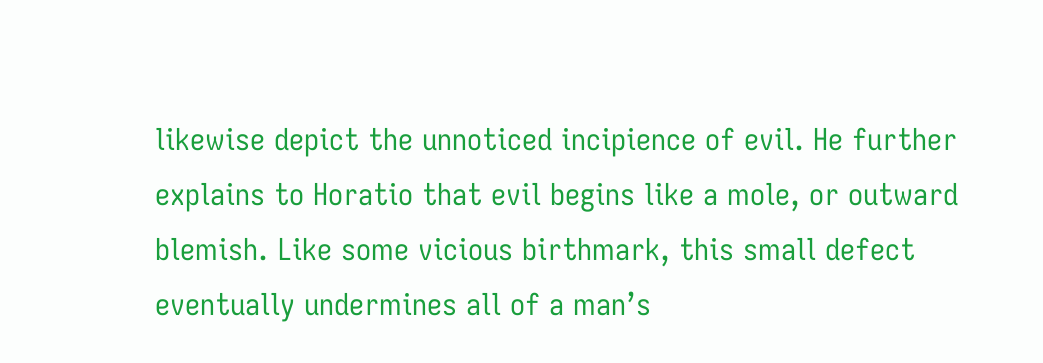likewise depict the unnoticed incipience of evil. He further explains to Horatio that evil begins like a mole, or outward blemish. Like some vicious birthmark, this small defect eventually undermines all of a man’s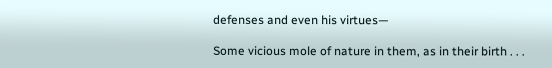defenses and even his virtues—

Some vicious mole of nature in them, as in their birth . . .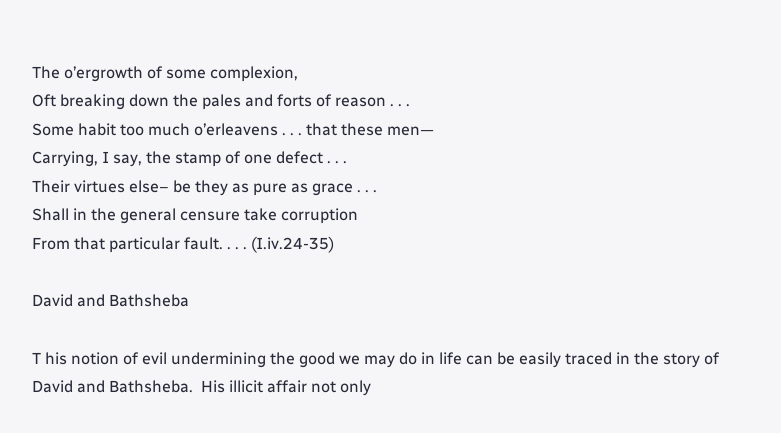The o’ergrowth of some complexion,
Oft breaking down the pales and forts of reason . . .
Some habit too much o’erleavens . . . that these men—
Carrying, I say, the stamp of one defect . . .
Their virtues else– be they as pure as grace . . .
Shall in the general censure take corruption
From that particular fault. . . . (I.iv.24-35)

David and Bathsheba

T his notion of evil undermining the good we may do in life can be easily traced in the story of David and Bathsheba.  His illicit affair not only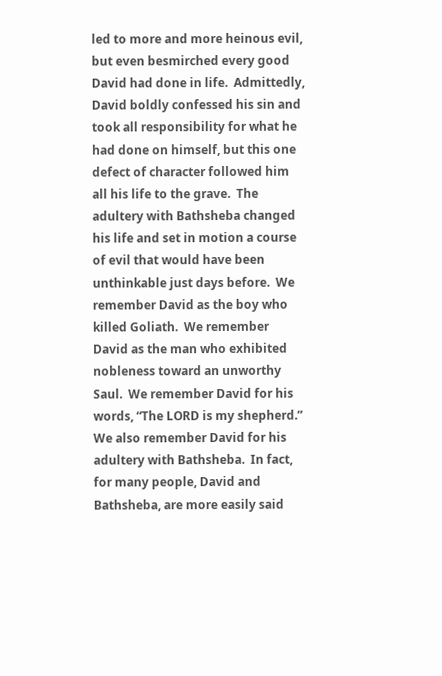led to more and more heinous evil, but even besmirched every good David had done in life.  Admittedly, David boldly confessed his sin and took all responsibility for what he had done on himself, but this one defect of character followed him all his life to the grave.  The adultery with Bathsheba changed his life and set in motion a course of evil that would have been unthinkable just days before.  We remember David as the boy who killed Goliath.  We remember David as the man who exhibited nobleness toward an unworthy Saul.  We remember David for his words, “The LORD is my shepherd.”  We also remember David for his adultery with Bathsheba.  In fact, for many people, David and Bathsheba, are more easily said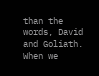than the words, David and Goliath.  When we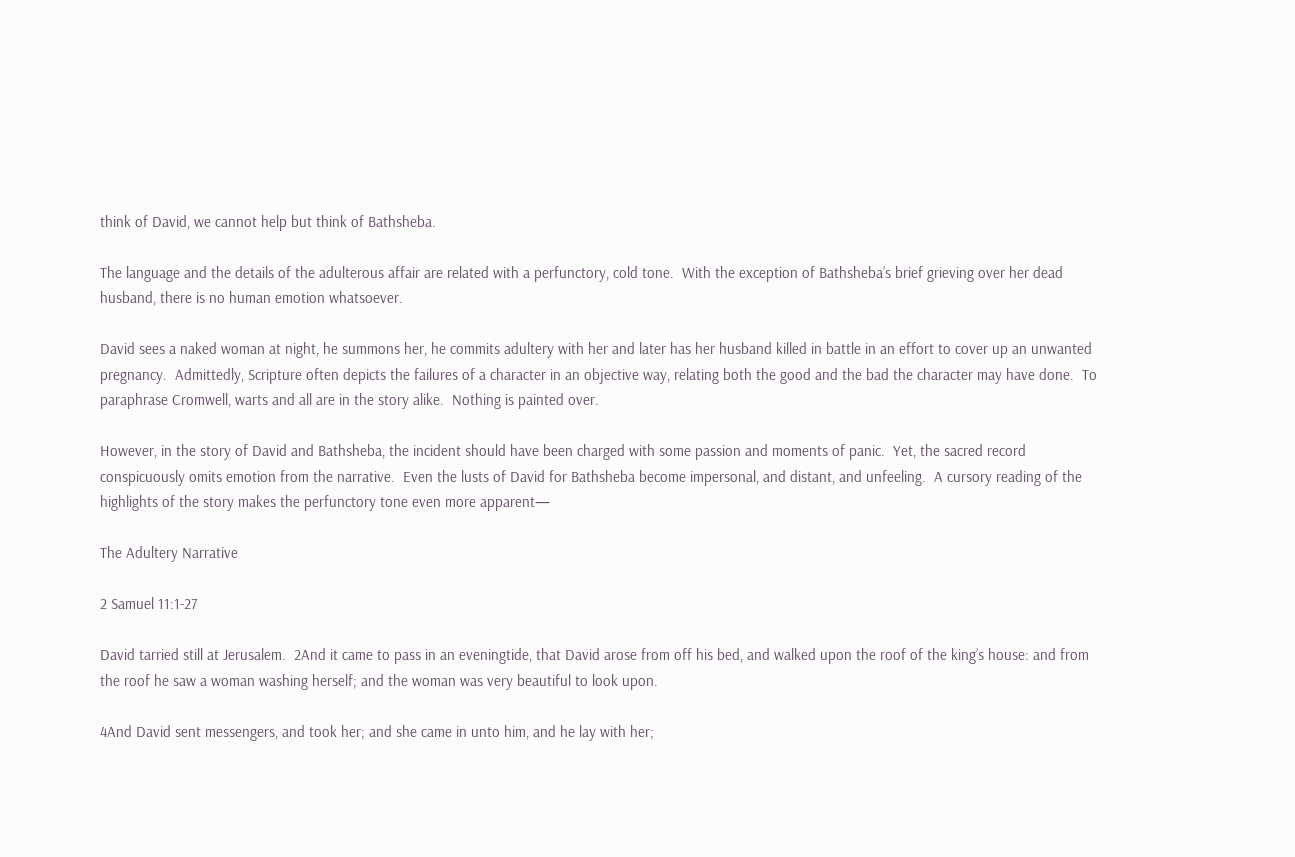think of David, we cannot help but think of Bathsheba.

The language and the details of the adulterous affair are related with a perfunctory, cold tone.  With the exception of Bathsheba’s brief grieving over her dead husband, there is no human emotion whatsoever.

David sees a naked woman at night, he summons her, he commits adultery with her and later has her husband killed in battle in an effort to cover up an unwanted pregnancy.  Admittedly, Scripture often depicts the failures of a character in an objective way, relating both the good and the bad the character may have done.  To paraphrase Cromwell, warts and all are in the story alike.  Nothing is painted over.

However, in the story of David and Bathsheba, the incident should have been charged with some passion and moments of panic.  Yet, the sacred record conspicuously omits emotion from the narrative.  Even the lusts of David for Bathsheba become impersonal, and distant, and unfeeling.  A cursory reading of the highlights of the story makes the perfunctory tone even more apparent—

The Adultery Narrative

2 Samuel 11:1-27

David tarried still at Jerusalem.  2And it came to pass in an eveningtide, that David arose from off his bed, and walked upon the roof of the king’s house: and from the roof he saw a woman washing herself; and the woman was very beautiful to look upon.

4And David sent messengers, and took her; and she came in unto him, and he lay with her;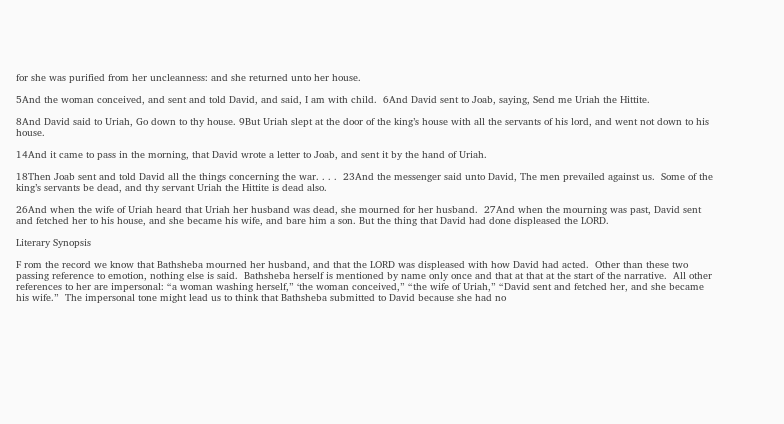for she was purified from her uncleanness: and she returned unto her house.

5And the woman conceived, and sent and told David, and said, I am with child.  6And David sent to Joab, saying, Send me Uriah the Hittite.

8And David said to Uriah, Go down to thy house. 9But Uriah slept at the door of the king’s house with all the servants of his lord, and went not down to his house.

14And it came to pass in the morning, that David wrote a letter to Joab, and sent it by the hand of Uriah.

18Then Joab sent and told David all the things concerning the war. . . .  23And the messenger said unto David, The men prevailed against us.  Some of the king’s servants be dead, and thy servant Uriah the Hittite is dead also.

26And when the wife of Uriah heard that Uriah her husband was dead, she mourned for her husband.  27And when the mourning was past, David sent and fetched her to his house, and she became his wife, and bare him a son. But the thing that David had done displeased the LORD.

Literary Synopsis

F rom the record we know that Bathsheba mourned her husband, and that the LORD was displeased with how David had acted.  Other than these two passing reference to emotion, nothing else is said.  Bathsheba herself is mentioned by name only once and that at that at the start of the narrative.  All other references to her are impersonal: “a woman washing herself,” ‘the woman conceived,” “the wife of Uriah,” “David sent and fetched her, and she became his wife.”  The impersonal tone might lead us to think that Bathsheba submitted to David because she had no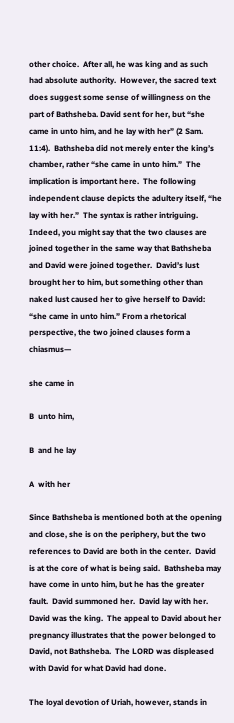other choice.  After all, he was king and as such had absolute authority.  However, the sacred text does suggest some sense of willingness on the part of Bathsheba. David sent for her, but “she came in unto him, and he lay with her” (2 Sam. 11:4).  Bathsheba did not merely enter the king’s chamber, rather “she came in unto him.”  The implication is important here.  The following independent clause depicts the adultery itself, “he lay with her.”  The syntax is rather intriguing.  Indeed, you might say that the two clauses are joined together in the same way that Bathsheba and David were joined together.  David’s lust brought her to him, but something other than naked lust caused her to give herself to David: “she came in unto him.” From a rhetorical perspective, the two joined clauses form a chiasmus—

she came in

B  unto him,

B  and he lay

A  with her

Since Bathsheba is mentioned both at the opening and close, she is on the periphery, but the two references to David are both in the center.  David is at the core of what is being said.  Bathsheba may have come in unto him, but he has the greater fault.  David summoned her.  David lay with her.  David was the king.  The appeal to David about her pregnancy illustrates that the power belonged to David, not Bathsheba.  The LORD was displeased with David for what David had done.

The loyal devotion of Uriah, however, stands in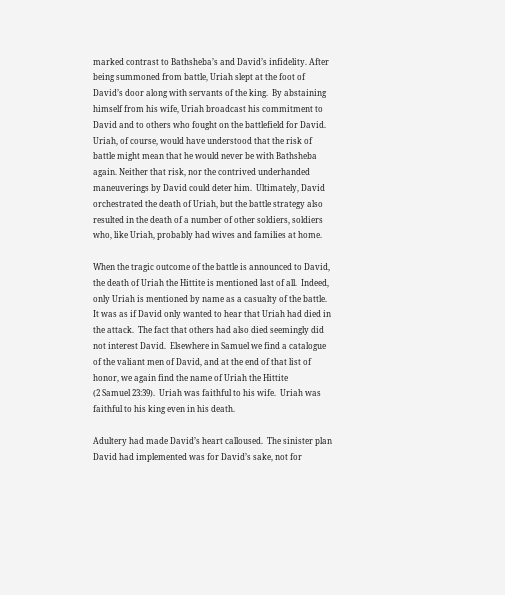marked contrast to Bathsheba’s and David’s infidelity. After being summoned from battle, Uriah slept at the foot of David’s door along with servants of the king.  By abstaining himself from his wife, Uriah broadcast his commitment to David and to others who fought on the battlefield for David.  Uriah, of course, would have understood that the risk of battle might mean that he would never be with Bathsheba again. Neither that risk, nor the contrived underhanded maneuverings by David could deter him.  Ultimately, David orchestrated the death of Uriah, but the battle strategy also resulted in the death of a number of other soldiers, soldiers who, like Uriah, probably had wives and families at home.

When the tragic outcome of the battle is announced to David, the death of Uriah the Hittite is mentioned last of all.  Indeed, only Uriah is mentioned by name as a casualty of the battle.  It was as if David only wanted to hear that Uriah had died in the attack.  The fact that others had also died seemingly did not interest David.  Elsewhere in Samuel we find a catalogue of the valiant men of David, and at the end of that list of honor, we again find the name of Uriah the Hittite
(2 Samuel 23:39).  Uriah was faithful to his wife.  Uriah was faithful to his king even in his death.

Adultery had made David’s heart calloused.  The sinister plan David had implemented was for David’s sake, not for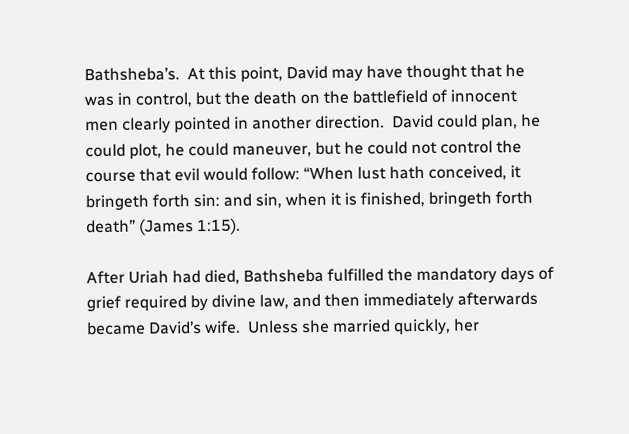Bathsheba’s.  At this point, David may have thought that he was in control, but the death on the battlefield of innocent men clearly pointed in another direction.  David could plan, he could plot, he could maneuver, but he could not control the course that evil would follow: “When lust hath conceived, it bringeth forth sin: and sin, when it is finished, bringeth forth death” (James 1:15).

After Uriah had died, Bathsheba fulfilled the mandatory days of grief required by divine law, and then immediately afterwards became David’s wife.  Unless she married quickly, her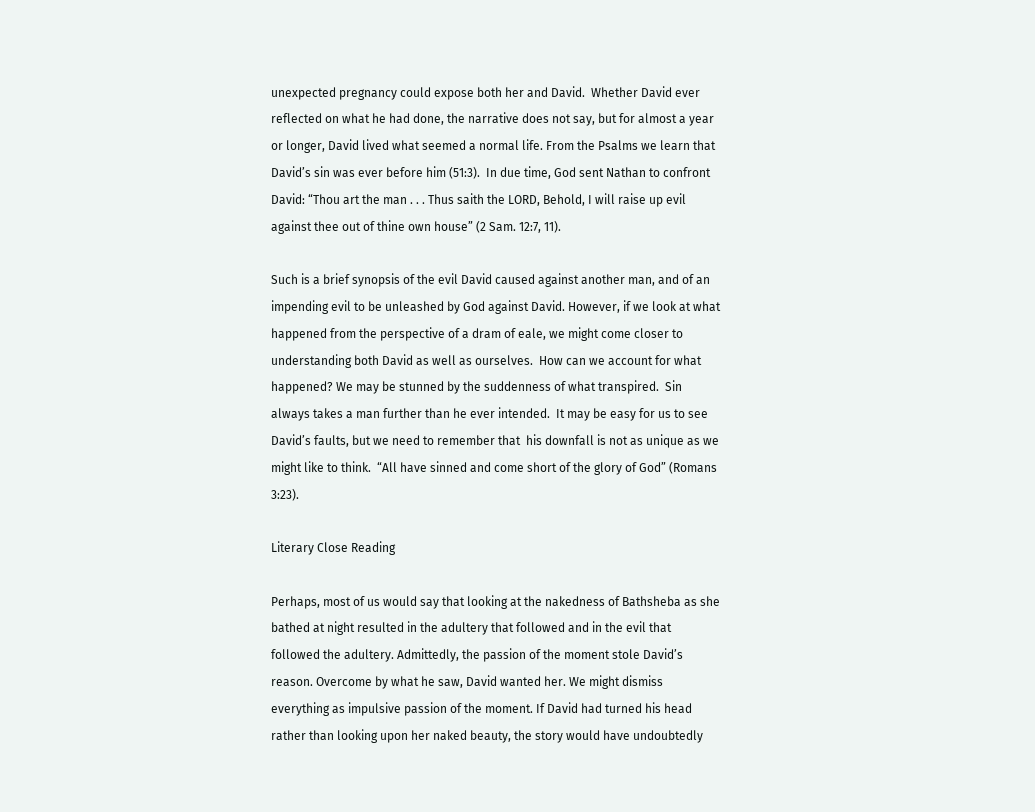unexpected pregnancy could expose both her and David.  Whether David ever reflected on what he had done, the narrative does not say, but for almost a year or longer, David lived what seemed a normal life. From the Psalms we learn that David’s sin was ever before him (51:3).  In due time, God sent Nathan to confront David: “Thou art the man . . . Thus saith the LORD, Behold, I will raise up evil against thee out of thine own house” (2 Sam. 12:7, 11).

Such is a brief synopsis of the evil David caused against another man, and of an impending evil to be unleashed by God against David. However, if we look at what happened from the perspective of a dram of eale, we might come closer to understanding both David as well as ourselves.  How can we account for what happened? We may be stunned by the suddenness of what transpired.  Sin always takes a man further than he ever intended.  It may be easy for us to see David’s faults, but we need to remember that  his downfall is not as unique as we might like to think.  “All have sinned and come short of the glory of God” (Romans 3:23).

Literary Close Reading

Perhaps, most of us would say that looking at the nakedness of Bathsheba as she bathed at night resulted in the adultery that followed and in the evil that followed the adultery. Admittedly, the passion of the moment stole David’s reason. Overcome by what he saw, David wanted her. We might dismiss everything as impulsive passion of the moment. If David had turned his head rather than looking upon her naked beauty, the story would have undoubtedly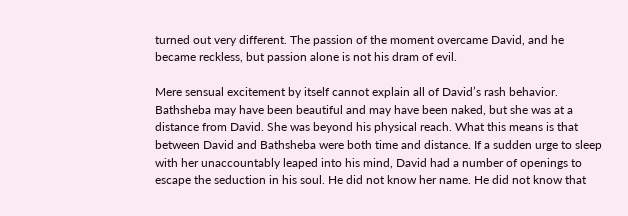turned out very different. The passion of the moment overcame David, and he became reckless, but passion alone is not his dram of evil.

Mere sensual excitement by itself cannot explain all of David’s rash behavior. Bathsheba may have been beautiful and may have been naked, but she was at a distance from David. She was beyond his physical reach. What this means is that between David and Bathsheba were both time and distance. If a sudden urge to sleep with her unaccountably leaped into his mind, David had a number of openings to escape the seduction in his soul. He did not know her name. He did not know that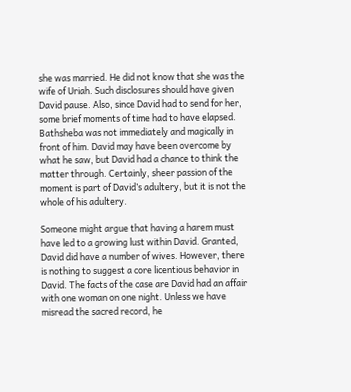she was married. He did not know that she was the wife of Uriah. Such disclosures should have given David pause. Also, since David had to send for her, some brief moments of time had to have elapsed. Bathsheba was not immediately and magically in front of him. David may have been overcome by what he saw, but David had a chance to think the matter through. Certainly, sheer passion of the moment is part of David’s adultery, but it is not the whole of his adultery.

Someone might argue that having a harem must have led to a growing lust within David. Granted, David did have a number of wives. However, there is nothing to suggest a core licentious behavior in David. The facts of the case are David had an affair with one woman on one night. Unless we have misread the sacred record, he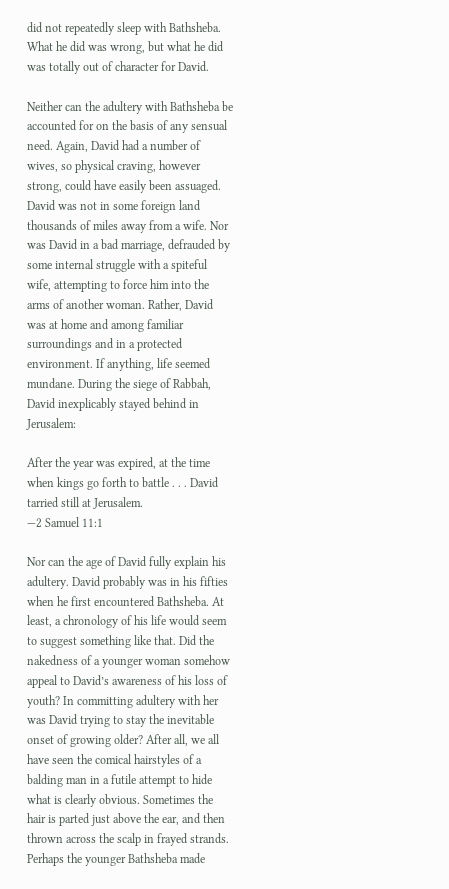did not repeatedly sleep with Bathsheba. What he did was wrong, but what he did was totally out of character for David.

Neither can the adultery with Bathsheba be accounted for on the basis of any sensual need. Again, David had a number of wives, so physical craving, however strong, could have easily been assuaged. David was not in some foreign land thousands of miles away from a wife. Nor was David in a bad marriage, defrauded by some internal struggle with a spiteful wife, attempting to force him into the arms of another woman. Rather, David was at home and among familiar surroundings and in a protected environment. If anything, life seemed mundane. During the siege of Rabbah, David inexplicably stayed behind in Jerusalem:

After the year was expired, at the time when kings go forth to battle . . . David tarried still at Jerusalem.
—2 Samuel 11:1

Nor can the age of David fully explain his adultery. David probably was in his fifties when he first encountered Bathsheba. At least, a chronology of his life would seem to suggest something like that. Did the nakedness of a younger woman somehow appeal to David’s awareness of his loss of youth? In committing adultery with her was David trying to stay the inevitable onset of growing older? After all, we all have seen the comical hairstyles of a balding man in a futile attempt to hide what is clearly obvious. Sometimes the hair is parted just above the ear, and then thrown across the scalp in frayed strands. Perhaps the younger Bathsheba made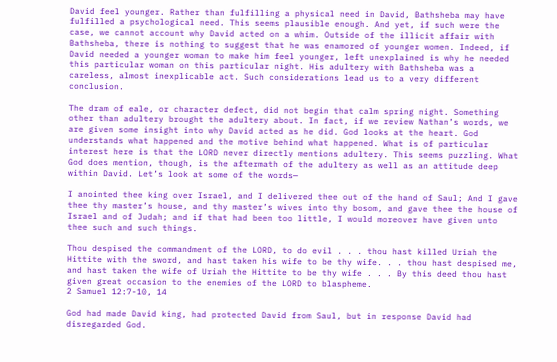David feel younger. Rather than fulfilling a physical need in David, Bathsheba may have fulfilled a psychological need. This seems plausible enough. And yet, if such were the case, we cannot account why David acted on a whim. Outside of the illicit affair with Bathsheba, there is nothing to suggest that he was enamored of younger women. Indeed, if David needed a younger woman to make him feel younger, left unexplained is why he needed this particular woman on this particular night. His adultery with Bathsheba was a careless, almost inexplicable act. Such considerations lead us to a very different conclusion.

The dram of eale, or character defect, did not begin that calm spring night. Something other than adultery brought the adultery about. In fact, if we review Nathan’s words, we are given some insight into why David acted as he did. God looks at the heart. God understands what happened and the motive behind what happened. What is of particular interest here is that the LORD never directly mentions adultery. This seems puzzling. What God does mention, though, is the aftermath of the adultery as well as an attitude deep within David. Let’s look at some of the words—

I anointed thee king over Israel, and I delivered thee out of the hand of Saul; And I gave thee thy master’s house, and thy master’s wives into thy bosom, and gave thee the house of Israel and of Judah; and if that had been too little, I would moreover have given unto thee such and such things.

Thou despised the commandment of the LORD, to do evil . . . thou hast killed Uriah the Hittite with the sword, and hast taken his wife to be thy wife. . . thou hast despised me, and hast taken the wife of Uriah the Hittite to be thy wife . . . By this deed thou hast given great occasion to the enemies of the LORD to blaspheme.
2 Samuel 12:7-10, 14

God had made David king, had protected David from Saul, but in response David had disregarded God.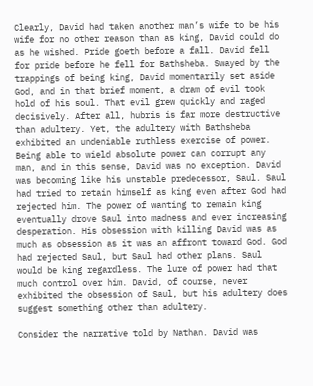Clearly, David had taken another man’s wife to be his wife for no other reason than as king, David could do as he wished. Pride goeth before a fall. David fell for pride before he fell for Bathsheba. Swayed by the trappings of being king, David momentarily set aside God, and in that brief moment, a dram of evil took hold of his soul. That evil grew quickly and raged decisively. After all, hubris is far more destructive than adultery. Yet, the adultery with Bathsheba exhibited an undeniable ruthless exercise of power. Being able to wield absolute power can corrupt any man, and in this sense, David was no exception. David was becoming like his unstable predecessor, Saul. Saul had tried to retain himself as king even after God had rejected him. The power of wanting to remain king eventually drove Saul into madness and ever increasing desperation. His obsession with killing David was as much as obsession as it was an affront toward God. God had rejected Saul, but Saul had other plans. Saul would be king regardless. The lure of power had that much control over him. David, of course, never exhibited the obsession of Saul, but his adultery does suggest something other than adultery.

Consider the narrative told by Nathan. David was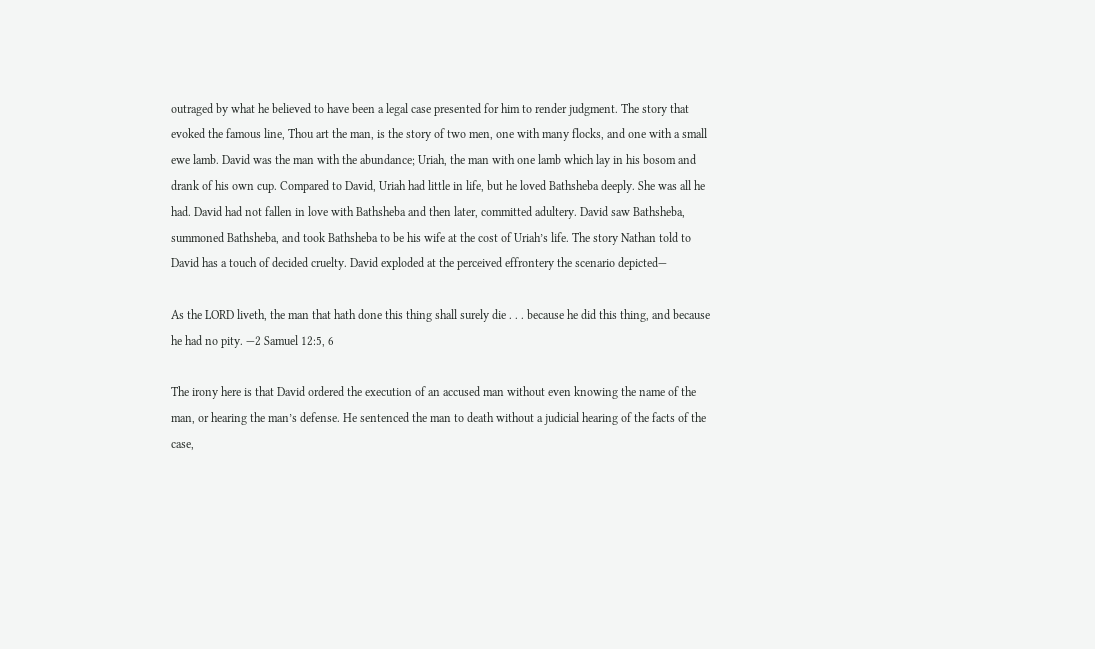outraged by what he believed to have been a legal case presented for him to render judgment. The story that evoked the famous line, Thou art the man, is the story of two men, one with many flocks, and one with a small ewe lamb. David was the man with the abundance; Uriah, the man with one lamb which lay in his bosom and drank of his own cup. Compared to David, Uriah had little in life, but he loved Bathsheba deeply. She was all he had. David had not fallen in love with Bathsheba and then later, committed adultery. David saw Bathsheba, summoned Bathsheba, and took Bathsheba to be his wife at the cost of Uriah’s life. The story Nathan told to David has a touch of decided cruelty. David exploded at the perceived effrontery the scenario depicted—

As the LORD liveth, the man that hath done this thing shall surely die . . . because he did this thing, and because he had no pity. —2 Samuel 12:5, 6

The irony here is that David ordered the execution of an accused man without even knowing the name of the man, or hearing the man’s defense. He sentenced the man to death without a judicial hearing of the facts of the case,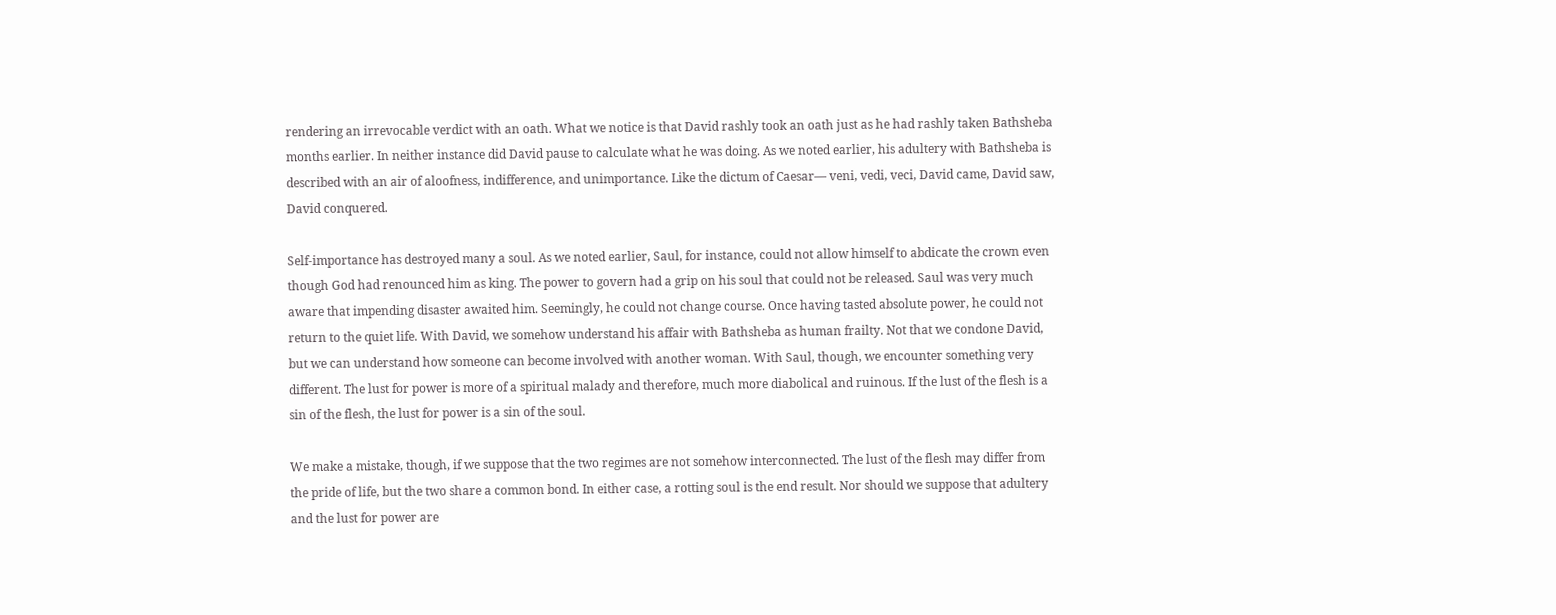rendering an irrevocable verdict with an oath. What we notice is that David rashly took an oath just as he had rashly taken Bathsheba months earlier. In neither instance did David pause to calculate what he was doing. As we noted earlier, his adultery with Bathsheba is described with an air of aloofness, indifference, and unimportance. Like the dictum of Caesar— veni, vedi, veci, David came, David saw, David conquered.

Self-importance has destroyed many a soul. As we noted earlier, Saul, for instance, could not allow himself to abdicate the crown even though God had renounced him as king. The power to govern had a grip on his soul that could not be released. Saul was very much aware that impending disaster awaited him. Seemingly, he could not change course. Once having tasted absolute power, he could not return to the quiet life. With David, we somehow understand his affair with Bathsheba as human frailty. Not that we condone David, but we can understand how someone can become involved with another woman. With Saul, though, we encounter something very different. The lust for power is more of a spiritual malady and therefore, much more diabolical and ruinous. If the lust of the flesh is a sin of the flesh, the lust for power is a sin of the soul.

We make a mistake, though, if we suppose that the two regimes are not somehow interconnected. The lust of the flesh may differ from the pride of life, but the two share a common bond. In either case, a rotting soul is the end result. Nor should we suppose that adultery and the lust for power are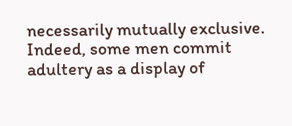necessarily mutually exclusive. Indeed, some men commit adultery as a display of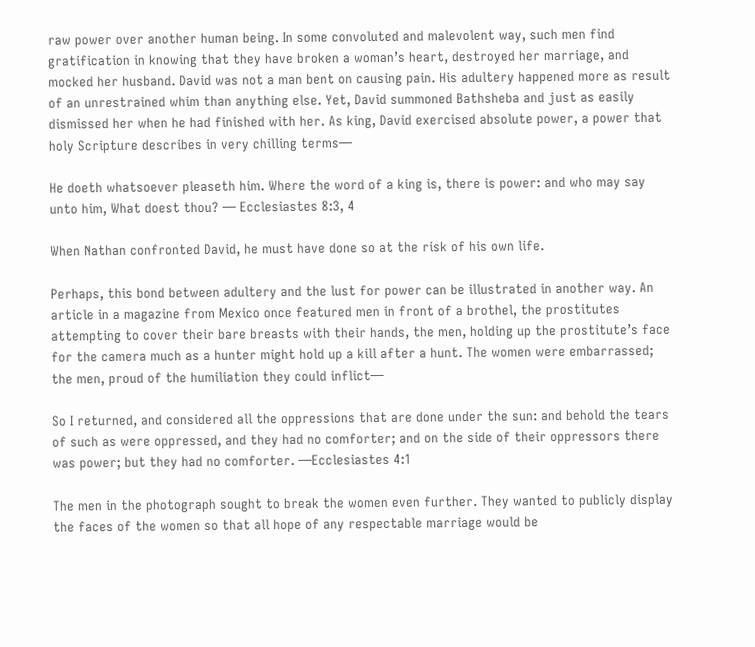raw power over another human being. In some convoluted and malevolent way, such men find gratification in knowing that they have broken a woman’s heart, destroyed her marriage, and mocked her husband. David was not a man bent on causing pain. His adultery happened more as result of an unrestrained whim than anything else. Yet, David summoned Bathsheba and just as easily dismissed her when he had finished with her. As king, David exercised absolute power, a power that holy Scripture describes in very chilling terms—

He doeth whatsoever pleaseth him. Where the word of a king is, there is power: and who may say unto him, What doest thou? — Ecclesiastes 8:3, 4

When Nathan confronted David, he must have done so at the risk of his own life.

Perhaps, this bond between adultery and the lust for power can be illustrated in another way. An article in a magazine from Mexico once featured men in front of a brothel, the prostitutes attempting to cover their bare breasts with their hands, the men, holding up the prostitute’s face for the camera much as a hunter might hold up a kill after a hunt. The women were embarrassed; the men, proud of the humiliation they could inflict—

So I returned, and considered all the oppressions that are done under the sun: and behold the tears of such as were oppressed, and they had no comforter; and on the side of their oppressors there was power; but they had no comforter. —Ecclesiastes 4:1

The men in the photograph sought to break the women even further. They wanted to publicly display the faces of the women so that all hope of any respectable marriage would be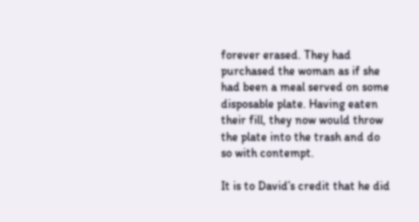forever erased. They had purchased the woman as if she had been a meal served on some disposable plate. Having eaten their fill, they now would throw the plate into the trash and do so with contempt.

It is to David’s credit that he did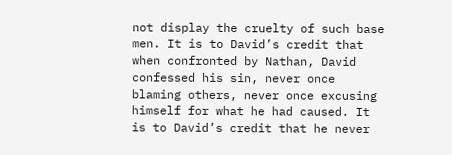not display the cruelty of such base men. It is to David’s credit that when confronted by Nathan, David confessed his sin, never once blaming others, never once excusing himself for what he had caused. It is to David’s credit that he never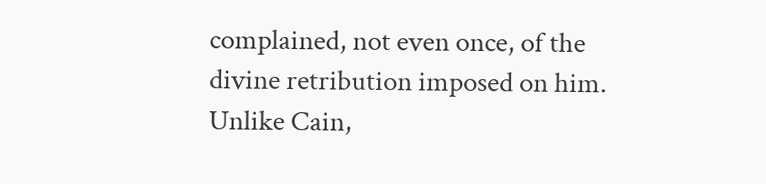complained, not even once, of the divine retribution imposed on him. Unlike Cain,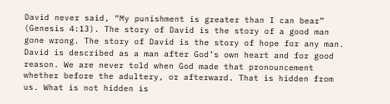David never said, “My punishment is greater than I can bear” (Genesis 4:13). The story of David is the story of a good man gone wrong. The story of David is the story of hope for any man. David is described as a man after God’s own heart and for good reason. We are never told when God made that pronouncement whether before the adultery, or afterward. That is hidden from us. What is not hidden is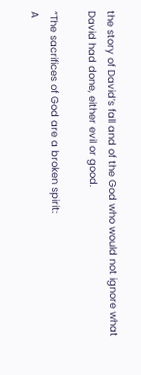the story of David’s fall and of the God who would not ignore what David had done, either evil or good.

“The sacrifices of God are a broken spirit:
A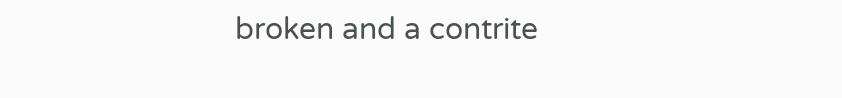broken and a contrite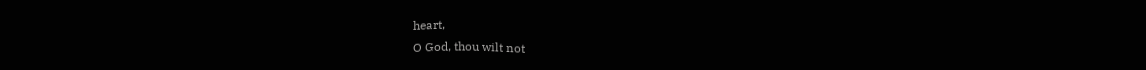heart,
O God, thou wilt not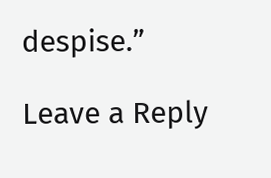despise.”

Leave a Reply